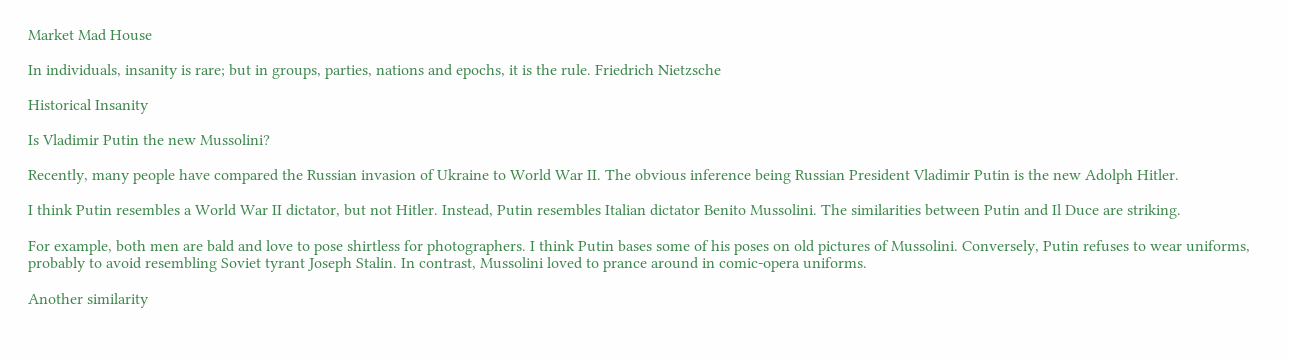Market Mad House

In individuals, insanity is rare; but in groups, parties, nations and epochs, it is the rule. Friedrich Nietzsche

Historical Insanity

Is Vladimir Putin the new Mussolini?

Recently, many people have compared the Russian invasion of Ukraine to World War II. The obvious inference being Russian President Vladimir Putin is the new Adolph Hitler.

I think Putin resembles a World War II dictator, but not Hitler. Instead, Putin resembles Italian dictator Benito Mussolini. The similarities between Putin and Il Duce are striking.

For example, both men are bald and love to pose shirtless for photographers. I think Putin bases some of his poses on old pictures of Mussolini. Conversely, Putin refuses to wear uniforms, probably to avoid resembling Soviet tyrant Joseph Stalin. In contrast, Mussolini loved to prance around in comic-opera uniforms.

Another similarity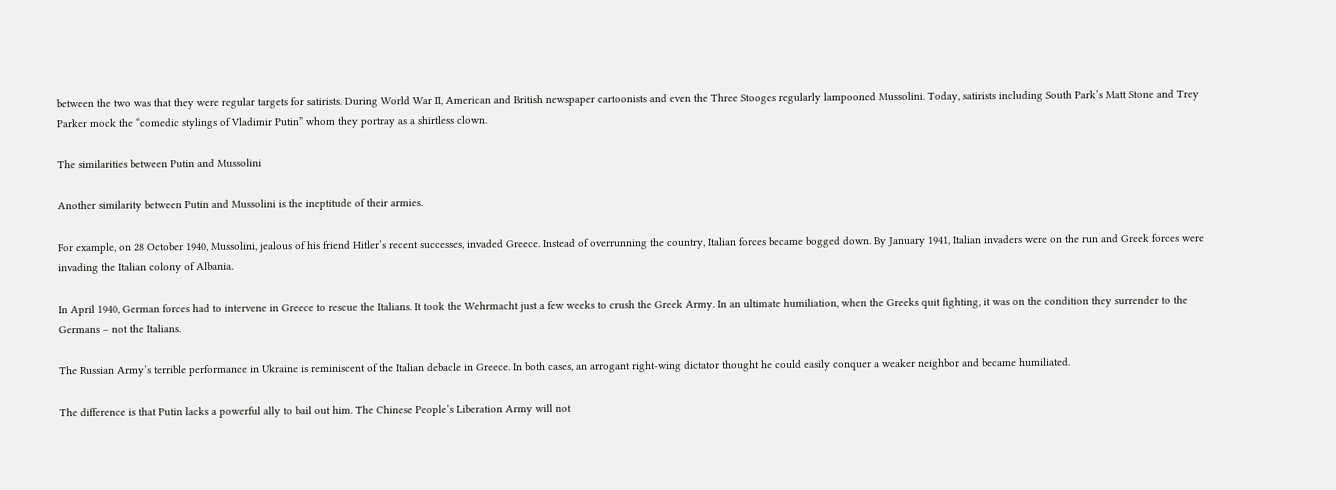between the two was that they were regular targets for satirists. During World War II, American and British newspaper cartoonists and even the Three Stooges regularly lampooned Mussolini. Today, satirists including South Park’s Matt Stone and Trey Parker mock the “comedic stylings of Vladimir Putin” whom they portray as a shirtless clown.

The similarities between Putin and Mussolini

Another similarity between Putin and Mussolini is the ineptitude of their armies.

For example, on 28 October 1940, Mussolini, jealous of his friend Hitler’s recent successes, invaded Greece. Instead of overrunning the country, Italian forces became bogged down. By January 1941, Italian invaders were on the run and Greek forces were invading the Italian colony of Albania.

In April 1940, German forces had to intervene in Greece to rescue the Italians. It took the Wehrmacht just a few weeks to crush the Greek Army. In an ultimate humiliation, when the Greeks quit fighting, it was on the condition they surrender to the Germans – not the Italians.

The Russian Army’s terrible performance in Ukraine is reminiscent of the Italian debacle in Greece. In both cases, an arrogant right-wing dictator thought he could easily conquer a weaker neighbor and became humiliated.

The difference is that Putin lacks a powerful ally to bail out him. The Chinese People’s Liberation Army will not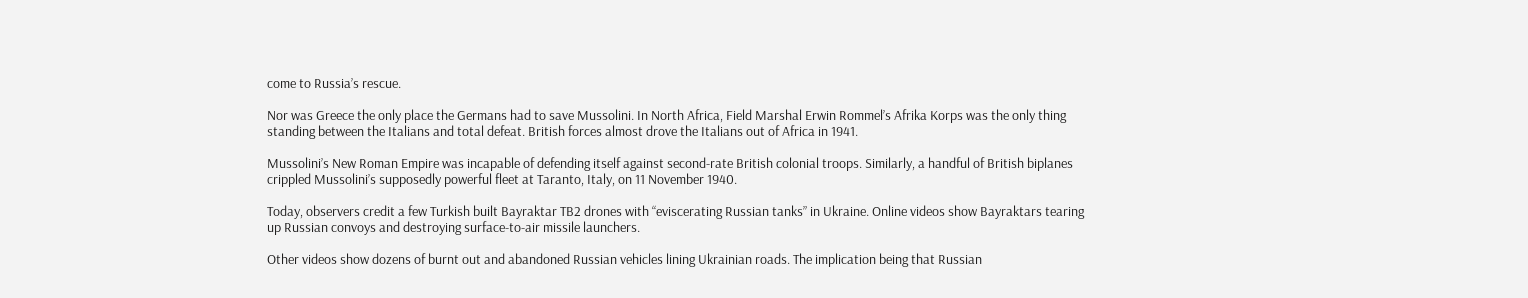come to Russia’s rescue.

Nor was Greece the only place the Germans had to save Mussolini. In North Africa, Field Marshal Erwin Rommel’s Afrika Korps was the only thing standing between the Italians and total defeat. British forces almost drove the Italians out of Africa in 1941.

Mussolini’s New Roman Empire was incapable of defending itself against second-rate British colonial troops. Similarly, a handful of British biplanes crippled Mussolini’s supposedly powerful fleet at Taranto, Italy, on 11 November 1940.

Today, observers credit a few Turkish built Bayraktar TB2 drones with “eviscerating Russian tanks” in Ukraine. Online videos show Bayraktars tearing up Russian convoys and destroying surface-to-air missile launchers.

Other videos show dozens of burnt out and abandoned Russian vehicles lining Ukrainian roads. The implication being that Russian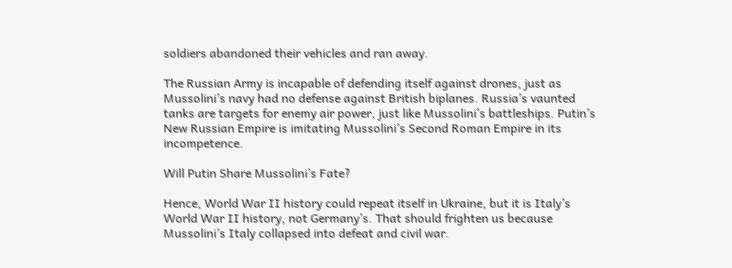soldiers abandoned their vehicles and ran away.

The Russian Army is incapable of defending itself against drones, just as Mussolini’s navy had no defense against British biplanes. Russia’s vaunted tanks are targets for enemy air power, just like Mussolini’s battleships. Putin’s New Russian Empire is imitating Mussolini’s Second Roman Empire in its incompetence.

Will Putin Share Mussolini’s Fate?

Hence, World War II history could repeat itself in Ukraine, but it is Italy’s World War II history, not Germany’s. That should frighten us because Mussolini’s Italy collapsed into defeat and civil war.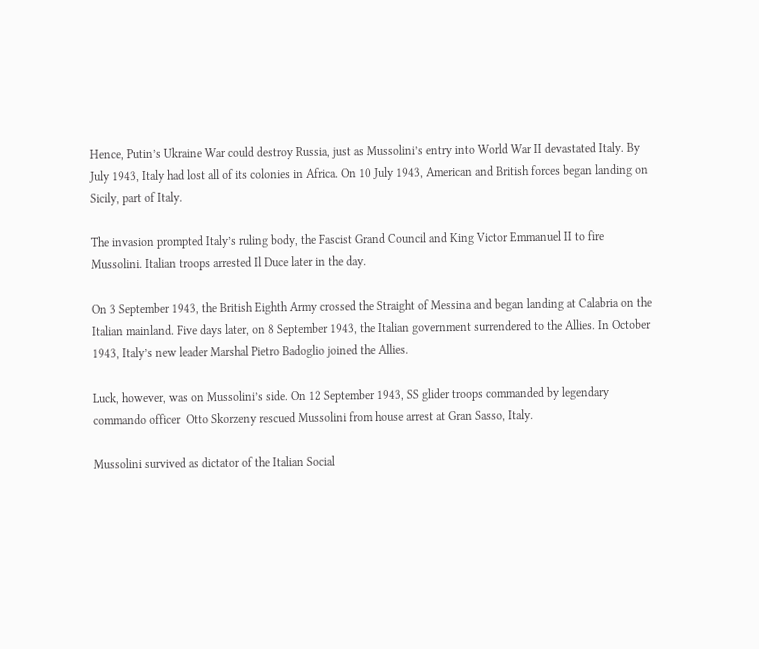Hence, Putin’s Ukraine War could destroy Russia, just as Mussolini’s entry into World War II devastated Italy. By July 1943, Italy had lost all of its colonies in Africa. On 10 July 1943, American and British forces began landing on Sicily, part of Italy.

The invasion prompted Italy’s ruling body, the Fascist Grand Council and King Victor Emmanuel II to fire Mussolini. Italian troops arrested Il Duce later in the day.

On 3 September 1943, the British Eighth Army crossed the Straight of Messina and began landing at Calabria on the Italian mainland. Five days later, on 8 September 1943, the Italian government surrendered to the Allies. In October 1943, Italy’s new leader Marshal Pietro Badoglio joined the Allies.

Luck, however, was on Mussolini’s side. On 12 September 1943, SS glider troops commanded by legendary commando officer  Otto Skorzeny rescued Mussolini from house arrest at Gran Sasso, Italy.

Mussolini survived as dictator of the Italian Social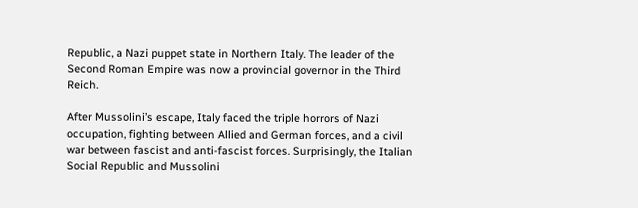Republic, a Nazi puppet state in Northern Italy. The leader of the Second Roman Empire was now a provincial governor in the Third Reich.

After Mussolini’s escape, Italy faced the triple horrors of Nazi occupation, fighting between Allied and German forces, and a civil war between fascist and anti-fascist forces. Surprisingly, the Italian Social Republic and Mussolini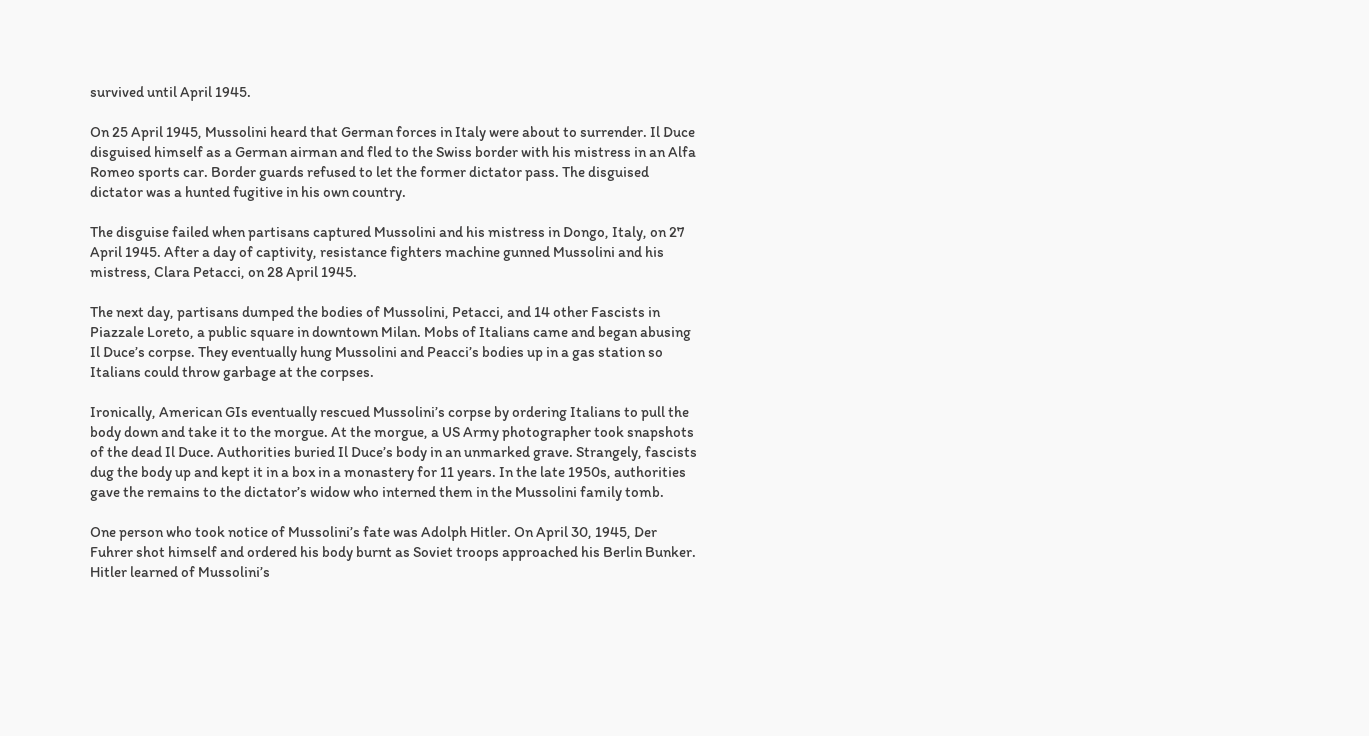survived until April 1945.

On 25 April 1945, Mussolini heard that German forces in Italy were about to surrender. Il Duce disguised himself as a German airman and fled to the Swiss border with his mistress in an Alfa Romeo sports car. Border guards refused to let the former dictator pass. The disguised dictator was a hunted fugitive in his own country.

The disguise failed when partisans captured Mussolini and his mistress in Dongo, Italy, on 27 April 1945. After a day of captivity, resistance fighters machine gunned Mussolini and his mistress, Clara Petacci, on 28 April 1945.

The next day, partisans dumped the bodies of Mussolini, Petacci, and 14 other Fascists in Piazzale Loreto, a public square in downtown Milan. Mobs of Italians came and began abusing Il Duce’s corpse. They eventually hung Mussolini and Peacci’s bodies up in a gas station so Italians could throw garbage at the corpses.

Ironically, American GIs eventually rescued Mussolini’s corpse by ordering Italians to pull the body down and take it to the morgue. At the morgue, a US Army photographer took snapshots of the dead Il Duce. Authorities buried Il Duce’s body in an unmarked grave. Strangely, fascists dug the body up and kept it in a box in a monastery for 11 years. In the late 1950s, authorities gave the remains to the dictator’s widow who interned them in the Mussolini family tomb.

One person who took notice of Mussolini’s fate was Adolph Hitler. On April 30, 1945, Der Fuhrer shot himself and ordered his body burnt as Soviet troops approached his Berlin Bunker. Hitler learned of Mussolini’s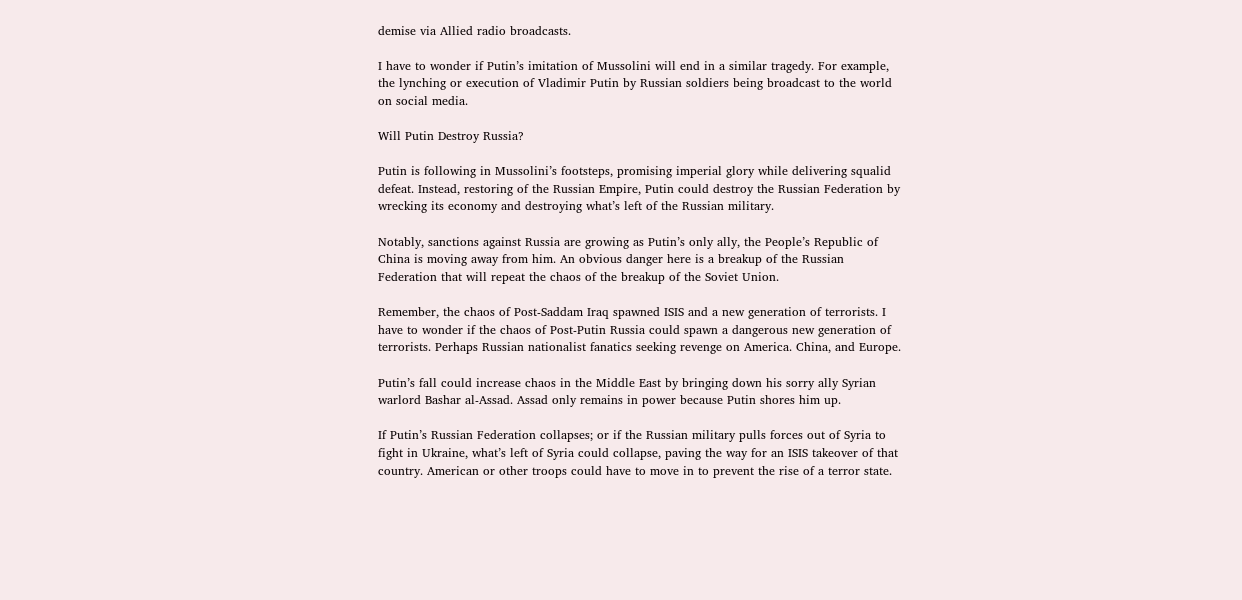demise via Allied radio broadcasts.

I have to wonder if Putin’s imitation of Mussolini will end in a similar tragedy. For example, the lynching or execution of Vladimir Putin by Russian soldiers being broadcast to the world on social media.

Will Putin Destroy Russia?

Putin is following in Mussolini’s footsteps, promising imperial glory while delivering squalid defeat. Instead, restoring of the Russian Empire, Putin could destroy the Russian Federation by wrecking its economy and destroying what’s left of the Russian military.

Notably, sanctions against Russia are growing as Putin’s only ally, the People’s Republic of China is moving away from him. An obvious danger here is a breakup of the Russian Federation that will repeat the chaos of the breakup of the Soviet Union.

Remember, the chaos of Post-Saddam Iraq spawned ISIS and a new generation of terrorists. I have to wonder if the chaos of Post-Putin Russia could spawn a dangerous new generation of terrorists. Perhaps Russian nationalist fanatics seeking revenge on America. China, and Europe.

Putin’s fall could increase chaos in the Middle East by bringing down his sorry ally Syrian warlord Bashar al-Assad. Assad only remains in power because Putin shores him up.

If Putin’s Russian Federation collapses; or if the Russian military pulls forces out of Syria to fight in Ukraine, what’s left of Syria could collapse, paving the way for an ISIS takeover of that country. American or other troops could have to move in to prevent the rise of a terror state.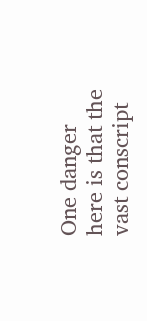One danger here is that the vast conscript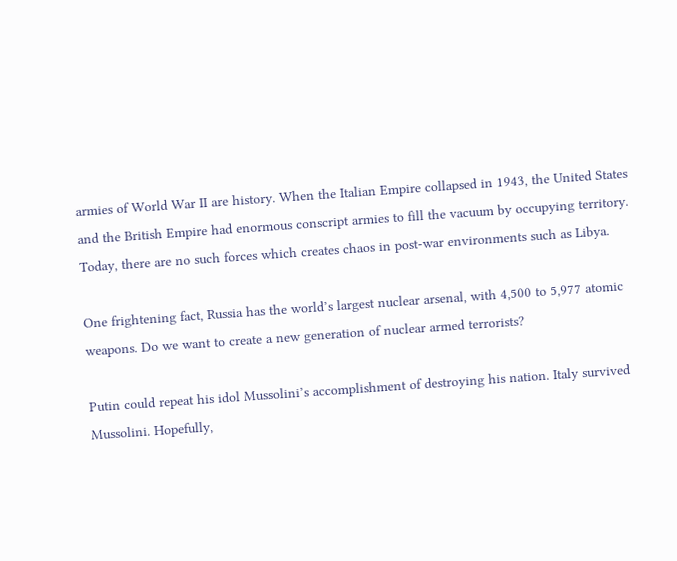armies of World War II are history. When the Italian Empire collapsed in 1943, the United States and the British Empire had enormous conscript armies to fill the vacuum by occupying territory. Today, there are no such forces which creates chaos in post-war environments such as Libya.

One frightening fact, Russia has the world’s largest nuclear arsenal, with 4,500 to 5,977 atomic weapons. Do we want to create a new generation of nuclear armed terrorists?

Putin could repeat his idol Mussolini’s accomplishment of destroying his nation. Italy survived Mussolini. Hopefully,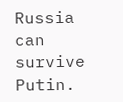Russia can survive Putin.